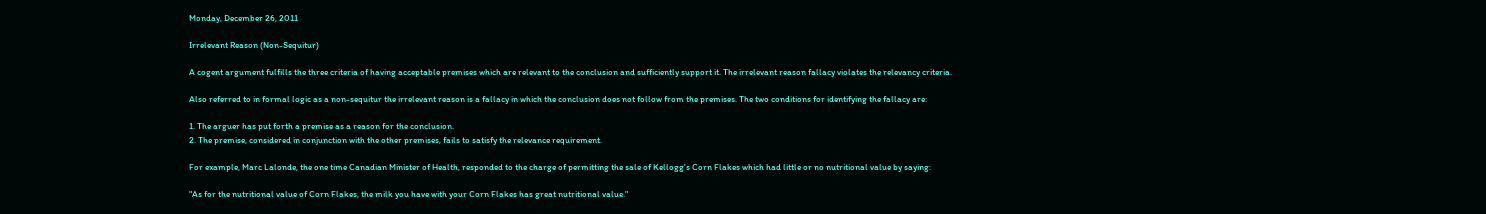Monday, December 26, 2011

Irrelevant Reason (Non-Sequitur)

A cogent argument fulfills the three criteria of having acceptable premises which are relevant to the conclusion and sufficiently support it. The irrelevant reason fallacy violates the relevancy criteria.

Also referred to in formal logic as a non-sequitur the irrelevant reason is a fallacy in which the conclusion does not follow from the premises. The two conditions for identifying the fallacy are:

1. The arguer has put forth a premise as a reason for the conclusion.
2. The premise, considered in conjunction with the other premises, fails to satisfy the relevance requirement.

For example, Marc Lalonde, the one time Canadian Minister of Health, responded to the charge of permitting the sale of Kellogg's Corn Flakes which had little or no nutritional value by saying:

"As for the nutritional value of Corn Flakes, the milk you have with your Corn Flakes has great nutritional value."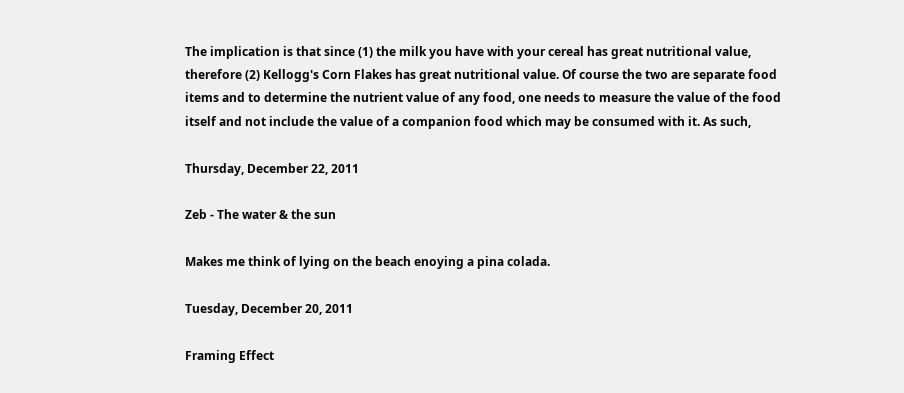The implication is that since (1) the milk you have with your cereal has great nutritional value, therefore (2) Kellogg's Corn Flakes has great nutritional value. Of course the two are separate food items and to determine the nutrient value of any food, one needs to measure the value of the food itself and not include the value of a companion food which may be consumed with it. As such,

Thursday, December 22, 2011

Zeb - The water & the sun

Makes me think of lying on the beach enoying a pina colada.

Tuesday, December 20, 2011

Framing Effect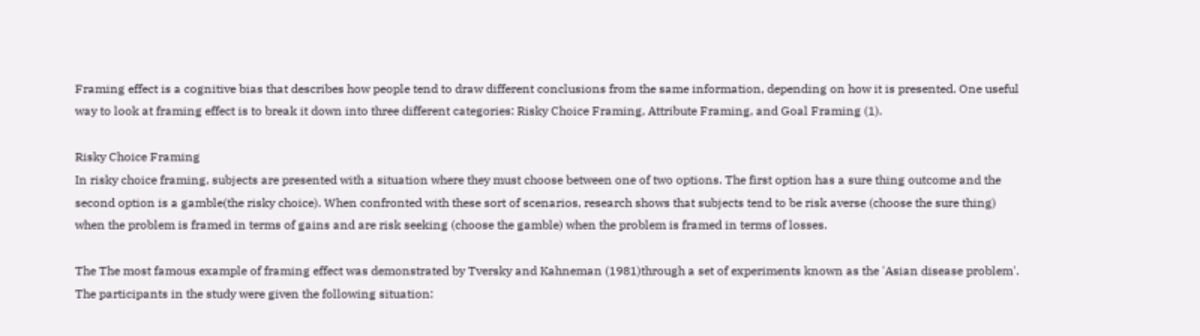Framing effect is a cognitive bias that describes how people tend to draw different conclusions from the same information, depending on how it is presented. One useful way to look at framing effect is to break it down into three different categories: Risky Choice Framing, Attribute Framing, and Goal Framing (1).

Risky Choice Framing
In risky choice framing, subjects are presented with a situation where they must choose between one of two options. The first option has a sure thing outcome and the second option is a gamble(the risky choice). When confronted with these sort of scenarios, research shows that subjects tend to be risk averse (choose the sure thing) when the problem is framed in terms of gains and are risk seeking (choose the gamble) when the problem is framed in terms of losses.

The The most famous example of framing effect was demonstrated by Tversky and Kahneman (1981)through a set of experiments known as the 'Asian disease problem'. The participants in the study were given the following situation: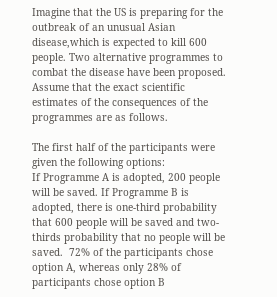Imagine that the US is preparing for the outbreak of an unusual Asian disease,which is expected to kill 600 people. Two alternative programmes to combat the disease have been proposed. Assume that the exact scientific estimates of the consequences of the programmes are as follows.

The first half of the participants were given the following options:
If Programme A is adopted, 200 people will be saved. If Programme B is adopted, there is one-third probability that 600 people will be saved and two-thirds probability that no people will be saved.  72% of the participants chose option A, whereas only 28% of participants chose option B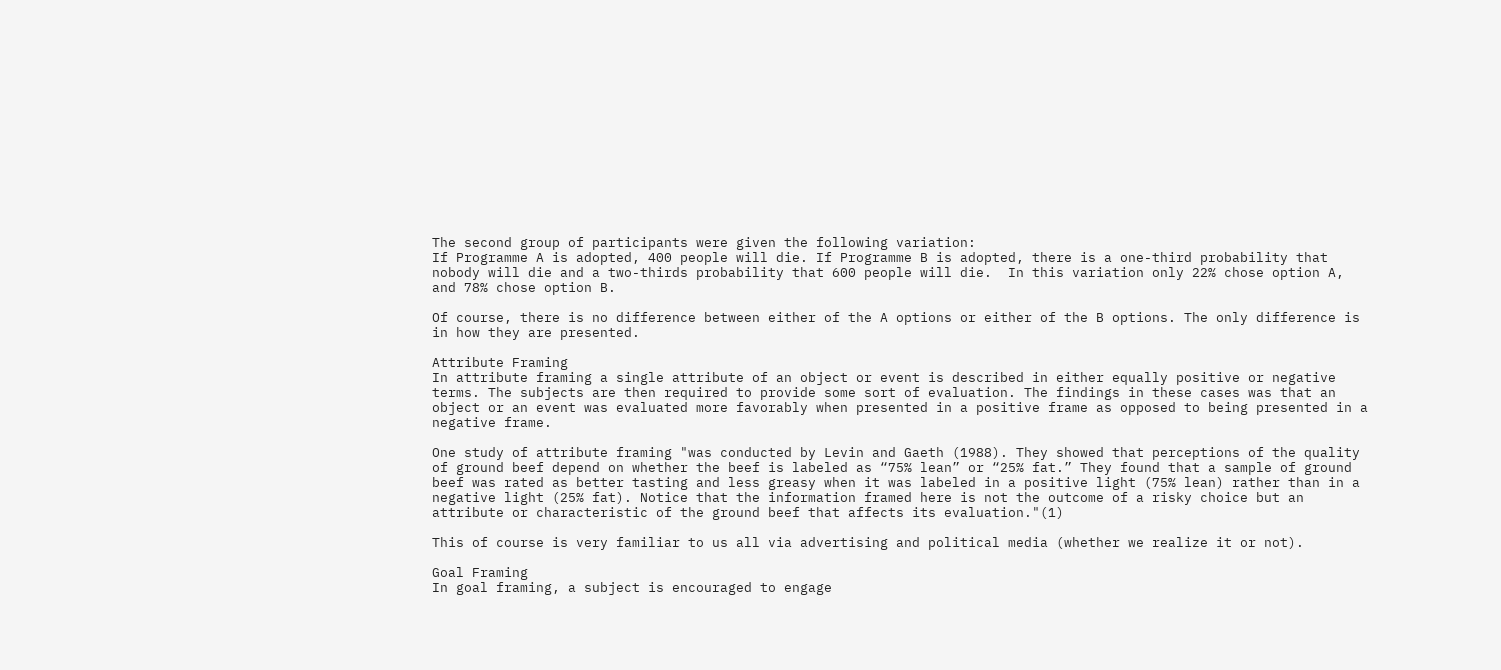The second group of participants were given the following variation:
If Programme A is adopted, 400 people will die. If Programme B is adopted, there is a one-third probability that nobody will die and a two-thirds probability that 600 people will die.  In this variation only 22% chose option A, and 78% chose option B.

Of course, there is no difference between either of the A options or either of the B options. The only difference is in how they are presented.

Attribute Framing
In attribute framing a single attribute of an object or event is described in either equally positive or negative terms. The subjects are then required to provide some sort of evaluation. The findings in these cases was that an object or an event was evaluated more favorably when presented in a positive frame as opposed to being presented in a negative frame.

One study of attribute framing "was conducted by Levin and Gaeth (1988). They showed that perceptions of the quality of ground beef depend on whether the beef is labeled as “75% lean” or “25% fat.” They found that a sample of ground beef was rated as better tasting and less greasy when it was labeled in a positive light (75% lean) rather than in a negative light (25% fat). Notice that the information framed here is not the outcome of a risky choice but an attribute or characteristic of the ground beef that affects its evaluation."(1)

This of course is very familiar to us all via advertising and political media (whether we realize it or not).

Goal Framing
In goal framing, a subject is encouraged to engage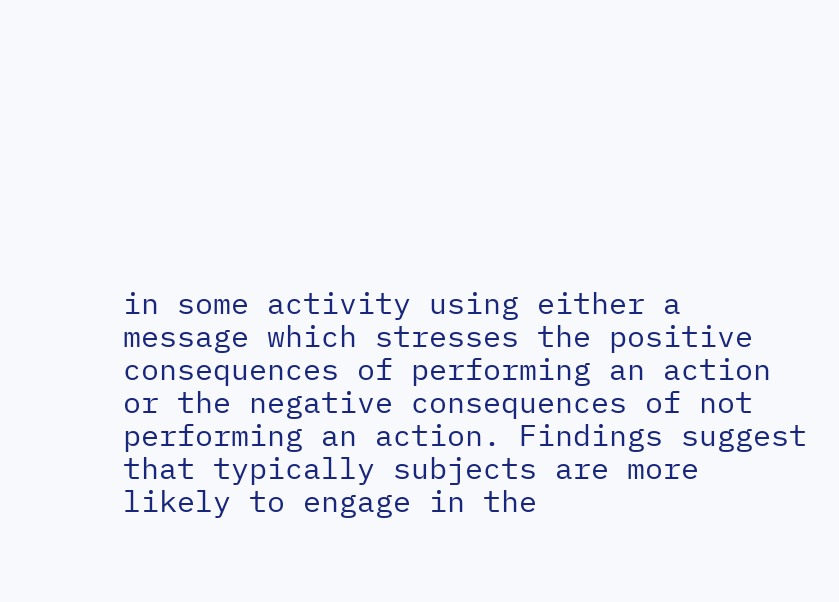in some activity using either a message which stresses the positive consequences of performing an action or the negative consequences of not performing an action. Findings suggest that typically subjects are more likely to engage in the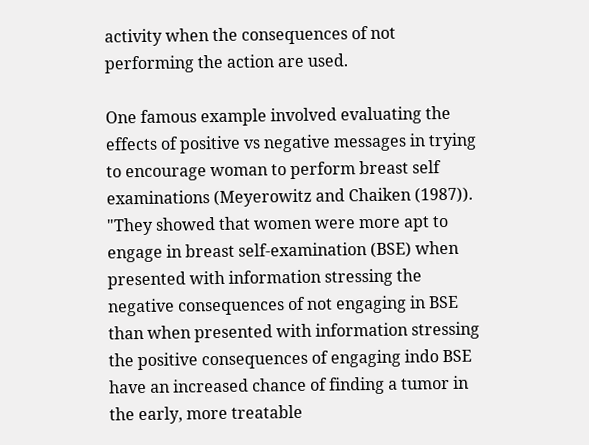activity when the consequences of not performing the action are used.

One famous example involved evaluating the effects of positive vs negative messages in trying to encourage woman to perform breast self examinations (Meyerowitz and Chaiken (1987)).  "They showed that women were more apt to engage in breast self-examination (BSE) when presented with information stressing the negative consequences of not engaging in BSE than when presented with information stressing the positive consequences of engaging indo BSE have an increased chance of finding a tumor in the early, more treatable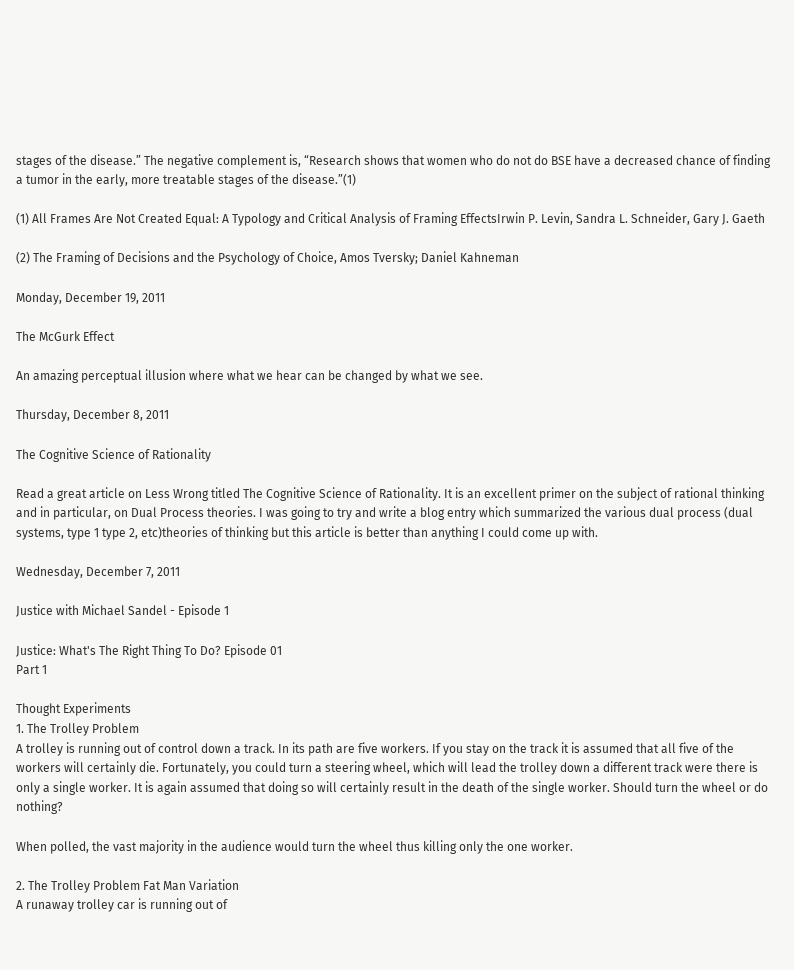stages of the disease.” The negative complement is, “Research shows that women who do not do BSE have a decreased chance of finding a tumor in the early, more treatable stages of the disease.”(1)

(1) All Frames Are Not Created Equal: A Typology and Critical Analysis of Framing EffectsIrwin P. Levin, Sandra L. Schneider, Gary J. Gaeth

(2) The Framing of Decisions and the Psychology of Choice, Amos Tversky; Daniel Kahneman

Monday, December 19, 2011

The McGurk Effect

An amazing perceptual illusion where what we hear can be changed by what we see.

Thursday, December 8, 2011

The Cognitive Science of Rationality

Read a great article on Less Wrong titled The Cognitive Science of Rationality. It is an excellent primer on the subject of rational thinking and in particular, on Dual Process theories. I was going to try and write a blog entry which summarized the various dual process (dual systems, type 1 type 2, etc)theories of thinking but this article is better than anything I could come up with.

Wednesday, December 7, 2011

Justice with Michael Sandel - Episode 1

Justice: What's The Right Thing To Do? Episode 01
Part 1

Thought Experiments
1. The Trolley Problem
A trolley is running out of control down a track. In its path are five workers. If you stay on the track it is assumed that all five of the workers will certainly die. Fortunately, you could turn a steering wheel, which will lead the trolley down a different track were there is only a single worker. It is again assumed that doing so will certainly result in the death of the single worker. Should turn the wheel or do nothing?

When polled, the vast majority in the audience would turn the wheel thus killing only the one worker.

2. The Trolley Problem Fat Man Variation
A runaway trolley car is running out of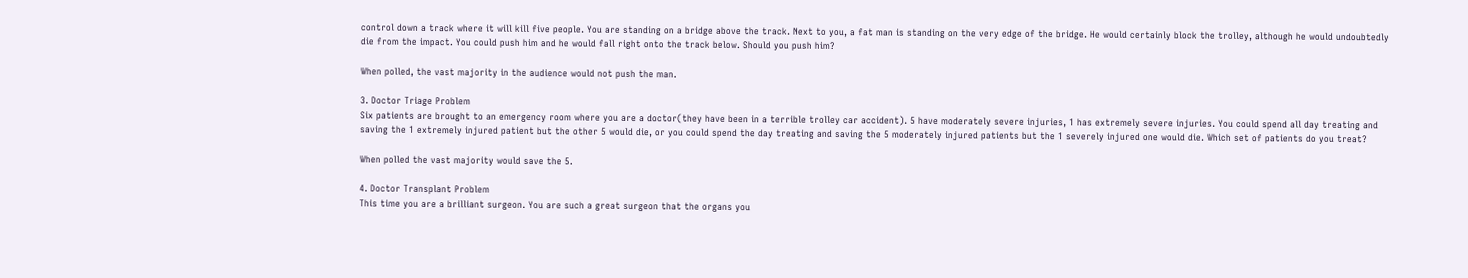control down a track where it will kill five people. You are standing on a bridge above the track. Next to you, a fat man is standing on the very edge of the bridge. He would certainly block the trolley, although he would undoubtedly die from the impact. You could push him and he would fall right onto the track below. Should you push him?

When polled, the vast majority in the audience would not push the man.

3. Doctor Triage Problem
Six patients are brought to an emergency room where you are a doctor(they have been in a terrible trolley car accident). 5 have moderately severe injuries, 1 has extremely severe injuries. You could spend all day treating and saving the 1 extremely injured patient but the other 5 would die, or you could spend the day treating and saving the 5 moderately injured patients but the 1 severely injured one would die. Which set of patients do you treat?

When polled the vast majority would save the 5.

4. Doctor Transplant Problem
This time you are a brilliant surgeon. You are such a great surgeon that the organs you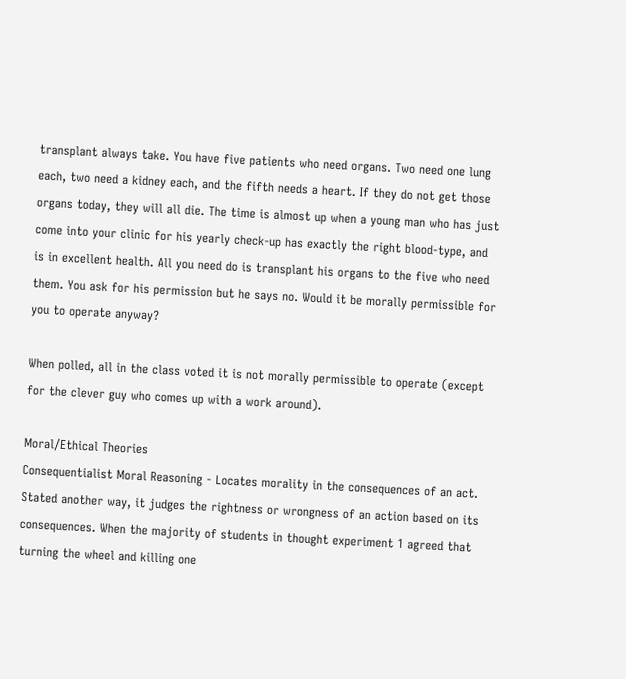transplant always take. You have five patients who need organs. Two need one lung each, two need a kidney each, and the fifth needs a heart. If they do not get those organs today, they will all die. The time is almost up when a young man who has just come into your clinic for his yearly check-up has exactly the right blood-type, and is in excellent health. All you need do is transplant his organs to the five who need them. You ask for his permission but he says no. Would it be morally permissible for you to operate anyway?

When polled, all in the class voted it is not morally permissible to operate (except for the clever guy who comes up with a work around).

Moral/Ethical Theories
Consequentialist Moral Reasoning - Locates morality in the consequences of an act. Stated another way, it judges the rightness or wrongness of an action based on its consequences. When the majority of students in thought experiment 1 agreed that turning the wheel and killing one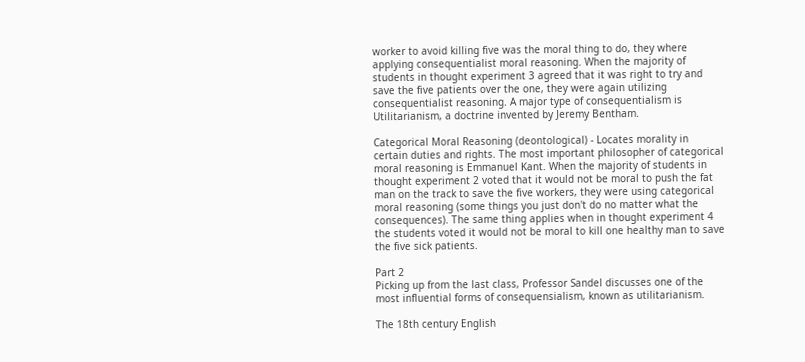worker to avoid killing five was the moral thing to do, they where applying consequentialist moral reasoning. When the majority of students in thought experiment 3 agreed that it was right to try and save the five patients over the one, they were again utilizing consequentialist reasoning. A major type of consequentialism is Utilitarianism, a doctrine invented by Jeremy Bentham.

Categorical Moral Reasoning (deontological) - Locates morality in certain duties and rights. The most important philosopher of categorical moral reasoning is Emmanuel Kant. When the majority of students in thought experiment 2 voted that it would not be moral to push the fat man on the track to save the five workers, they were using categorical moral reasoning (some things you just don't do no matter what the consequences). The same thing applies when in thought experiment 4 the students voted it would not be moral to kill one healthy man to save the five sick patients.

Part 2
Picking up from the last class, Professor Sandel discusses one of the most influential forms of consequensialism, known as utilitarianism.

The 18th century English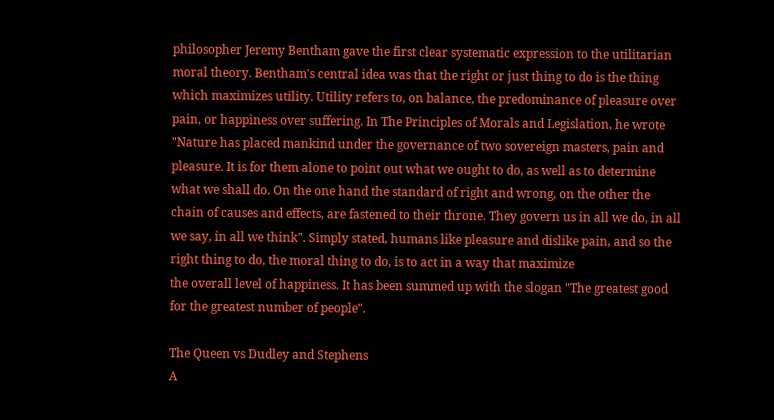philosopher Jeremy Bentham gave the first clear systematic expression to the utilitarian moral theory. Bentham's central idea was that the right or just thing to do is the thing which maximizes utility. Utility refers to, on balance, the predominance of pleasure over pain, or happiness over suffering. In The Principles of Morals and Legislation, he wrote "Nature has placed mankind under the governance of two sovereign masters, pain and pleasure. It is for them alone to point out what we ought to do, as well as to determine what we shall do. On the one hand the standard of right and wrong, on the other the chain of causes and effects, are fastened to their throne. They govern us in all we do, in all we say, in all we think". Simply stated, humans like pleasure and dislike pain, and so the right thing to do, the moral thing to do, is to act in a way that maximize
the overall level of happiness. It has been summed up with the slogan "The greatest good for the greatest number of people".

The Queen vs Dudley and Stephens
A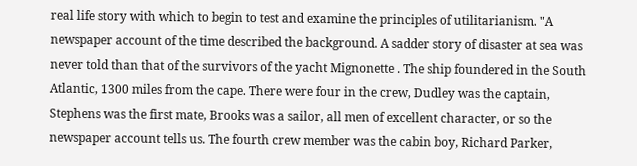real life story with which to begin to test and examine the principles of utilitarianism. "A newspaper account of the time described the background. A sadder story of disaster at sea was never told than that of the survivors of the yacht Mignonette . The ship foundered in the South Atlantic, 1300 miles from the cape. There were four in the crew, Dudley was the captain, Stephens was the first mate, Brooks was a sailor, all men of excellent character, or so the newspaper account tells us. The fourth crew member was the cabin boy, Richard Parker,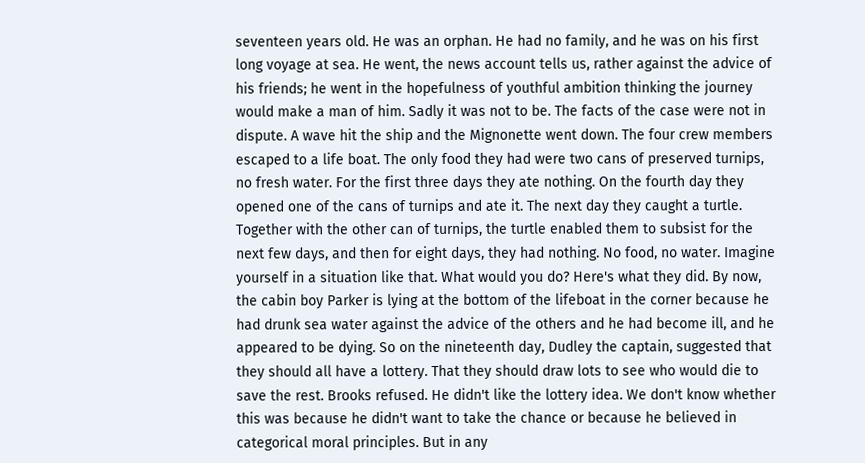seventeen years old. He was an orphan. He had no family, and he was on his first long voyage at sea. He went, the news account tells us, rather against the advice of his friends; he went in the hopefulness of youthful ambition thinking the journey would make a man of him. Sadly it was not to be. The facts of the case were not in dispute. A wave hit the ship and the Mignonette went down. The four crew members escaped to a life boat. The only food they had were two cans of preserved turnips, no fresh water. For the first three days they ate nothing. On the fourth day they opened one of the cans of turnips and ate it. The next day they caught a turtle. Together with the other can of turnips, the turtle enabled them to subsist for the next few days, and then for eight days, they had nothing. No food, no water. Imagine yourself in a situation like that. What would you do? Here's what they did. By now, the cabin boy Parker is lying at the bottom of the lifeboat in the corner because he had drunk sea water against the advice of the others and he had become ill, and he appeared to be dying. So on the nineteenth day, Dudley the captain, suggested that they should all have a lottery. That they should draw lots to see who would die to save the rest. Brooks refused. He didn't like the lottery idea. We don't know whether this was because he didn't want to take the chance or because he believed in categorical moral principles. But in any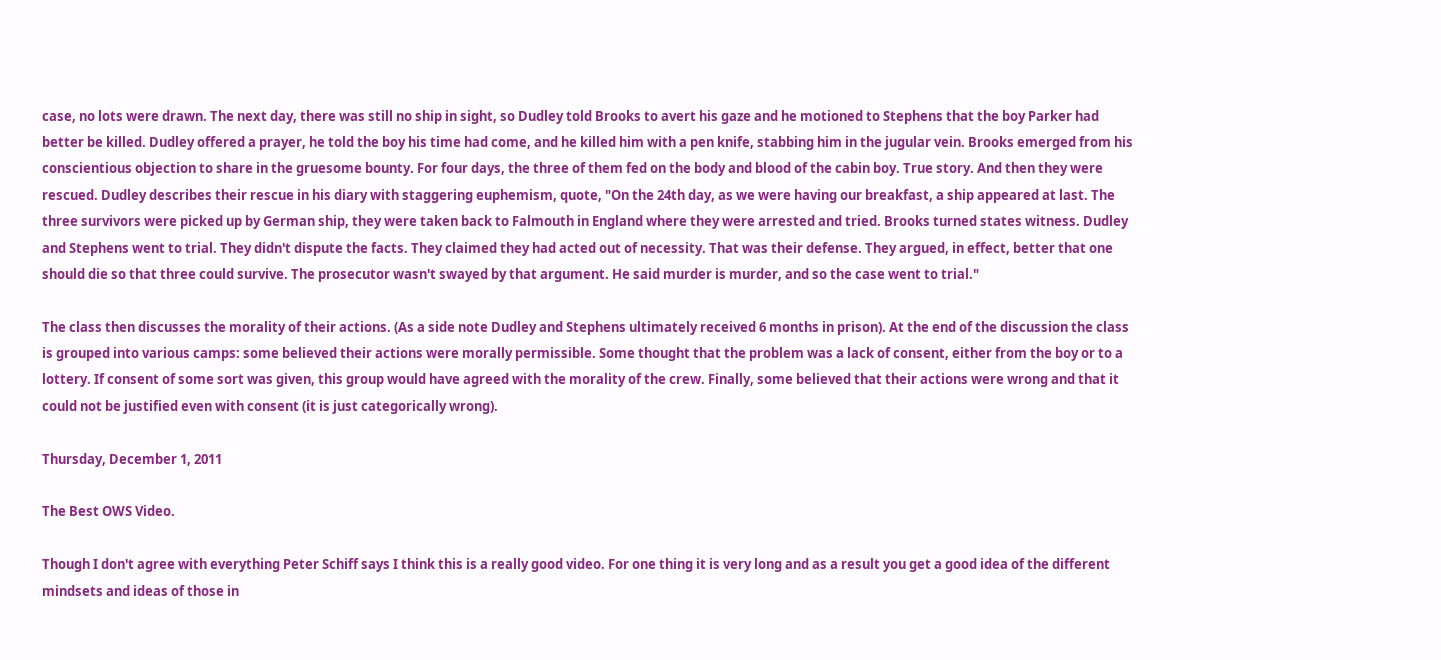case, no lots were drawn. The next day, there was still no ship in sight, so Dudley told Brooks to avert his gaze and he motioned to Stephens that the boy Parker had better be killed. Dudley offered a prayer, he told the boy his time had come, and he killed him with a pen knife, stabbing him in the jugular vein. Brooks emerged from his conscientious objection to share in the gruesome bounty. For four days, the three of them fed on the body and blood of the cabin boy. True story. And then they were rescued. Dudley describes their rescue in his diary with staggering euphemism, quote, "On the 24th day, as we were having our breakfast, a ship appeared at last. The three survivors were picked up by German ship, they were taken back to Falmouth in England where they were arrested and tried. Brooks turned states witness. Dudley and Stephens went to trial. They didn't dispute the facts. They claimed they had acted out of necessity. That was their defense. They argued, in effect, better that one should die so that three could survive. The prosecutor wasn't swayed by that argument. He said murder is murder, and so the case went to trial."

The class then discusses the morality of their actions. (As a side note Dudley and Stephens ultimately received 6 months in prison). At the end of the discussion the class is grouped into various camps: some believed their actions were morally permissible. Some thought that the problem was a lack of consent, either from the boy or to a lottery. If consent of some sort was given, this group would have agreed with the morality of the crew. Finally, some believed that their actions were wrong and that it could not be justified even with consent (it is just categorically wrong).

Thursday, December 1, 2011

The Best OWS Video.

Though I don't agree with everything Peter Schiff says I think this is a really good video. For one thing it is very long and as a result you get a good idea of the different mindsets and ideas of those in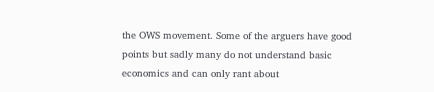the OWS movement. Some of the arguers have good points but sadly many do not understand basic economics and can only rant about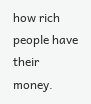how rich people have their money.